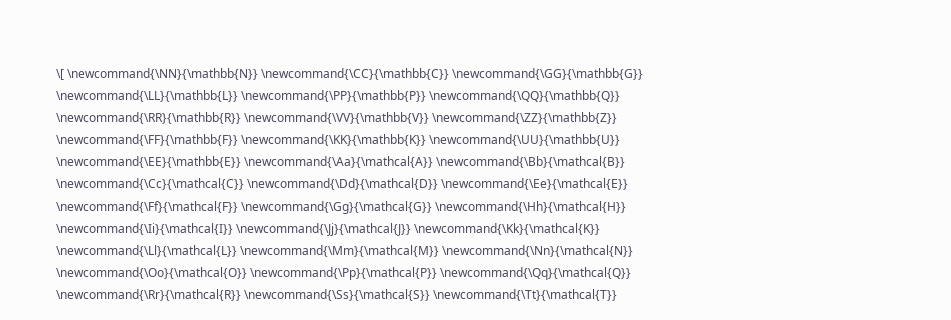\[ \newcommand{\NN}{\mathbb{N}} \newcommand{\CC}{\mathbb{C}} \newcommand{\GG}{\mathbb{G}} \newcommand{\LL}{\mathbb{L}} \newcommand{\PP}{\mathbb{P}} \newcommand{\QQ}{\mathbb{Q}} \newcommand{\RR}{\mathbb{R}} \newcommand{\VV}{\mathbb{V}} \newcommand{\ZZ}{\mathbb{Z}} \newcommand{\FF}{\mathbb{F}} \newcommand{\KK}{\mathbb{K}} \newcommand{\UU}{\mathbb{U}} \newcommand{\EE}{\mathbb{E}} \newcommand{\Aa}{\mathcal{A}} \newcommand{\Bb}{\mathcal{B}} \newcommand{\Cc}{\mathcal{C}} \newcommand{\Dd}{\mathcal{D}} \newcommand{\Ee}{\mathcal{E}} \newcommand{\Ff}{\mathcal{F}} \newcommand{\Gg}{\mathcal{G}} \newcommand{\Hh}{\mathcal{H}} \newcommand{\Ii}{\mathcal{I}} \newcommand{\Jj}{\mathcal{J}} \newcommand{\Kk}{\mathcal{K}} \newcommand{\Ll}{\mathcal{L}} \newcommand{\Mm}{\mathcal{M}} \newcommand{\Nn}{\mathcal{N}} \newcommand{\Oo}{\mathcal{O}} \newcommand{\Pp}{\mathcal{P}} \newcommand{\Qq}{\mathcal{Q}} \newcommand{\Rr}{\mathcal{R}} \newcommand{\Ss}{\mathcal{S}} \newcommand{\Tt}{\mathcal{T}}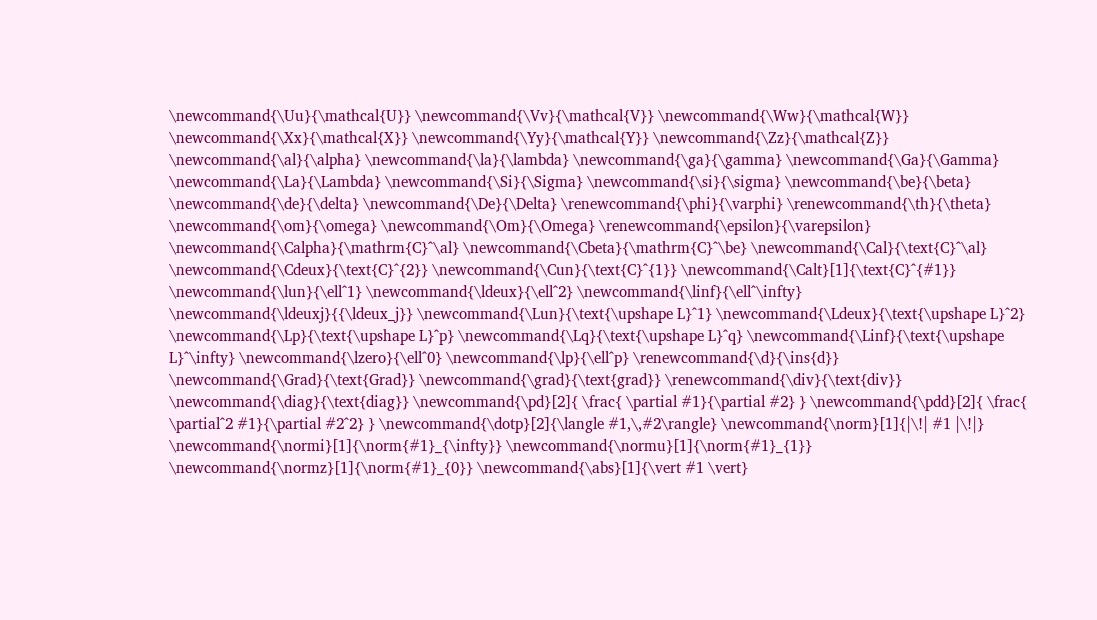\newcommand{\Uu}{\mathcal{U}} \newcommand{\Vv}{\mathcal{V}} \newcommand{\Ww}{\mathcal{W}} \newcommand{\Xx}{\mathcal{X}} \newcommand{\Yy}{\mathcal{Y}} \newcommand{\Zz}{\mathcal{Z}} \newcommand{\al}{\alpha} \newcommand{\la}{\lambda} \newcommand{\ga}{\gamma} \newcommand{\Ga}{\Gamma} \newcommand{\La}{\Lambda} \newcommand{\Si}{\Sigma} \newcommand{\si}{\sigma} \newcommand{\be}{\beta} \newcommand{\de}{\delta} \newcommand{\De}{\Delta} \renewcommand{\phi}{\varphi} \renewcommand{\th}{\theta} \newcommand{\om}{\omega} \newcommand{\Om}{\Omega} \renewcommand{\epsilon}{\varepsilon} \newcommand{\Calpha}{\mathrm{C}^\al} \newcommand{\Cbeta}{\mathrm{C}^\be} \newcommand{\Cal}{\text{C}^\al} \newcommand{\Cdeux}{\text{C}^{2}} \newcommand{\Cun}{\text{C}^{1}} \newcommand{\Calt}[1]{\text{C}^{#1}} \newcommand{\lun}{\ell^1} \newcommand{\ldeux}{\ell^2} \newcommand{\linf}{\ell^\infty} \newcommand{\ldeuxj}{{\ldeux_j}} \newcommand{\Lun}{\text{\upshape L}^1} \newcommand{\Ldeux}{\text{\upshape L}^2} \newcommand{\Lp}{\text{\upshape L}^p} \newcommand{\Lq}{\text{\upshape L}^q} \newcommand{\Linf}{\text{\upshape L}^\infty} \newcommand{\lzero}{\ell^0} \newcommand{\lp}{\ell^p} \renewcommand{\d}{\ins{d}} \newcommand{\Grad}{\text{Grad}} \newcommand{\grad}{\text{grad}} \renewcommand{\div}{\text{div}} \newcommand{\diag}{\text{diag}} \newcommand{\pd}[2]{ \frac{ \partial #1}{\partial #2} } \newcommand{\pdd}[2]{ \frac{ \partial^2 #1}{\partial #2^2} } \newcommand{\dotp}[2]{\langle #1,\,#2\rangle} \newcommand{\norm}[1]{|\!| #1 |\!|} \newcommand{\normi}[1]{\norm{#1}_{\infty}} \newcommand{\normu}[1]{\norm{#1}_{1}} \newcommand{\normz}[1]{\norm{#1}_{0}} \newcommand{\abs}[1]{\vert #1 \vert}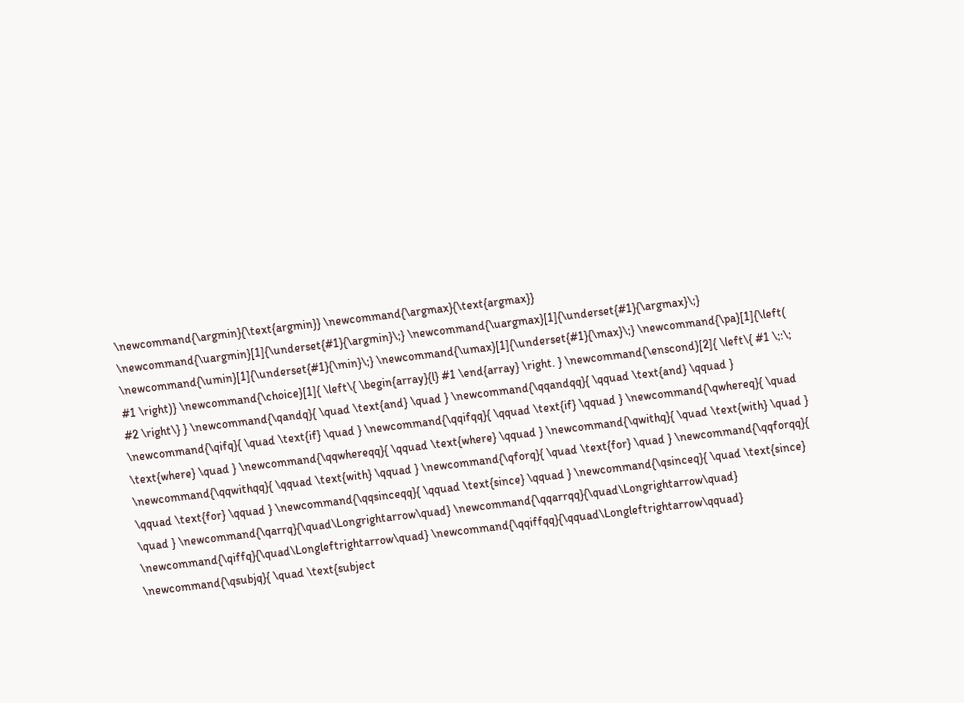\newcommand{\argmin}{\text{argmin}} \newcommand{\argmax}{\text{argmax}} \newcommand{\uargmin}[1]{\underset{#1}{\argmin}\;} \newcommand{\uargmax}[1]{\underset{#1}{\argmax}\;} \newcommand{\umin}[1]{\underset{#1}{\min}\;} \newcommand{\umax}[1]{\underset{#1}{\max}\;} \newcommand{\pa}[1]{\left( #1 \right)} \newcommand{\choice}[1]{ \left\{ \begin{array}{l} #1 \end{array} \right. } \newcommand{\enscond}[2]{ \left\{ #1 \;:\; #2 \right\} } \newcommand{\qandq}{ \quad \text{and} \quad } \newcommand{\qqandqq}{ \qquad \text{and} \qquad } \newcommand{\qifq}{ \quad \text{if} \quad } \newcommand{\qqifqq}{ \qquad \text{if} \qquad } \newcommand{\qwhereq}{ \quad \text{where} \quad } \newcommand{\qqwhereqq}{ \qquad \text{where} \qquad } \newcommand{\qwithq}{ \quad \text{with} \quad } \newcommand{\qqwithqq}{ \qquad \text{with} \qquad } \newcommand{\qforq}{ \quad \text{for} \quad } \newcommand{\qqforqq}{ \qquad \text{for} \qquad } \newcommand{\qqsinceqq}{ \qquad \text{since} \qquad } \newcommand{\qsinceq}{ \quad \text{since} \quad } \newcommand{\qarrq}{\quad\Longrightarrow\quad} \newcommand{\qqarrqq}{\quad\Longrightarrow\quad} \newcommand{\qiffq}{\quad\Longleftrightarrow\quad} \newcommand{\qqiffqq}{\qquad\Longleftrightarrow\qquad} \newcommand{\qsubjq}{ \quad \text{subject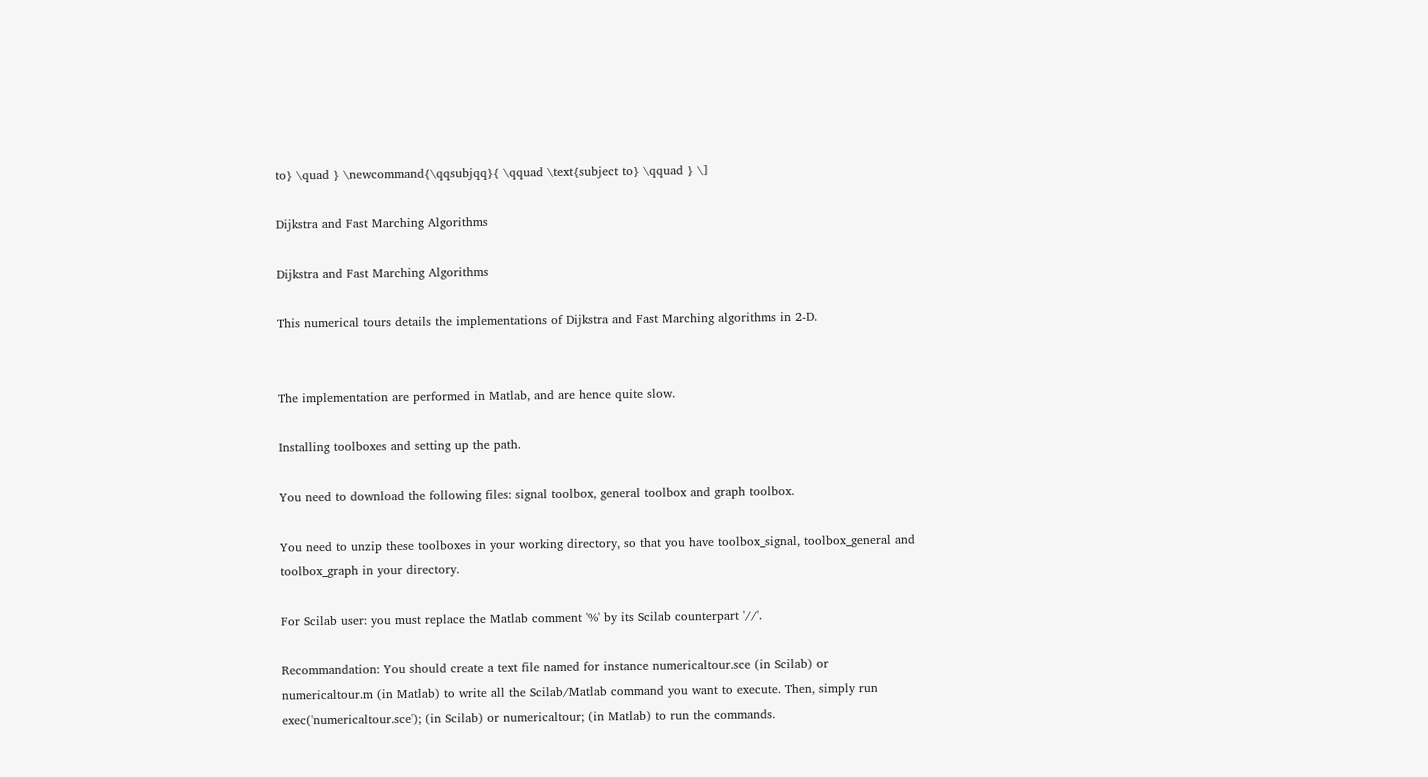to} \quad } \newcommand{\qqsubjqq}{ \qquad \text{subject to} \qquad } \]

Dijkstra and Fast Marching Algorithms

Dijkstra and Fast Marching Algorithms

This numerical tours details the implementations of Dijkstra and Fast Marching algorithms in 2-D.


The implementation are performed in Matlab, and are hence quite slow.

Installing toolboxes and setting up the path.

You need to download the following files: signal toolbox, general toolbox and graph toolbox.

You need to unzip these toolboxes in your working directory, so that you have toolbox_signal, toolbox_general and toolbox_graph in your directory.

For Scilab user: you must replace the Matlab comment '%' by its Scilab counterpart '//'.

Recommandation: You should create a text file named for instance numericaltour.sce (in Scilab) or numericaltour.m (in Matlab) to write all the Scilab/Matlab command you want to execute. Then, simply run exec('numericaltour.sce'); (in Scilab) or numericaltour; (in Matlab) to run the commands.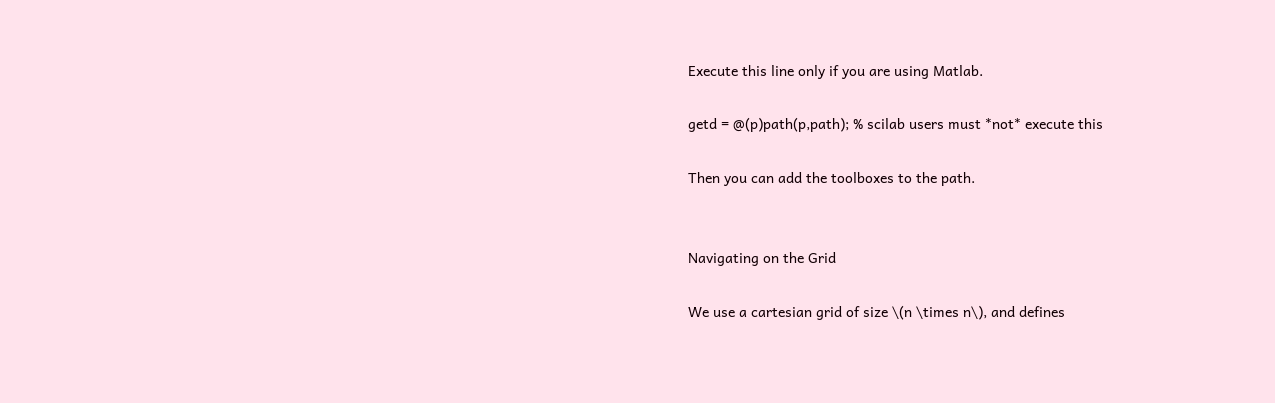Execute this line only if you are using Matlab.

getd = @(p)path(p,path); % scilab users must *not* execute this

Then you can add the toolboxes to the path.


Navigating on the Grid

We use a cartesian grid of size \(n \times n\), and defines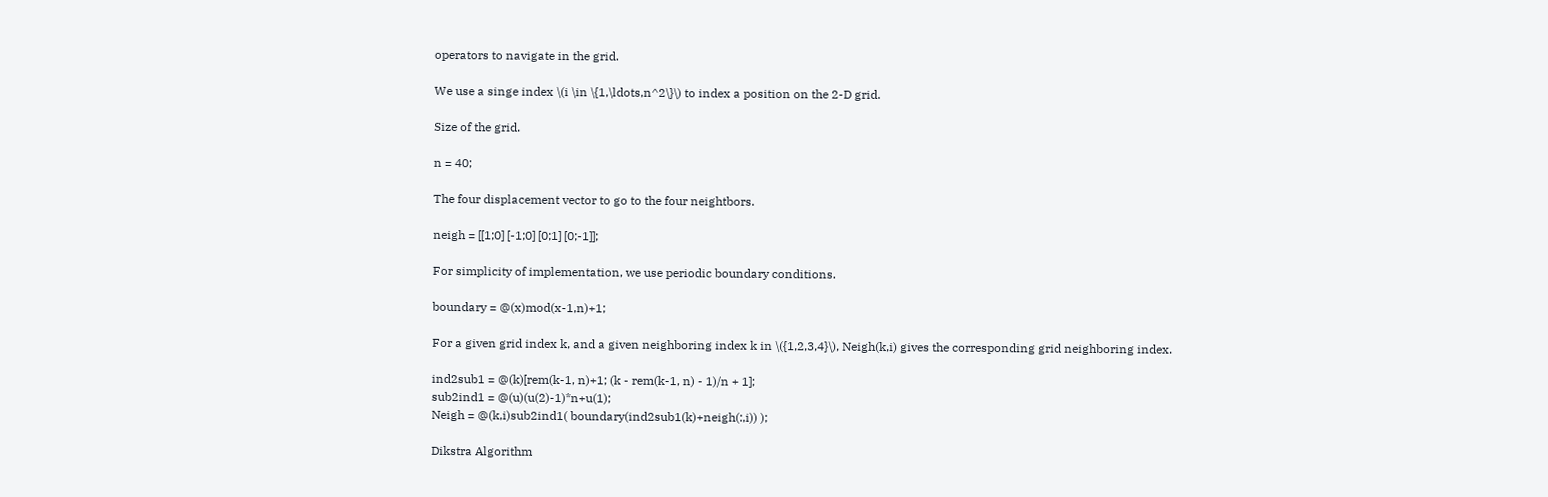operators to navigate in the grid.

We use a singe index \(i \in \{1,\ldots,n^2\}\) to index a position on the 2-D grid.

Size of the grid.

n = 40;

The four displacement vector to go to the four neightbors.

neigh = [[1;0] [-1;0] [0;1] [0;-1]];

For simplicity of implementation, we use periodic boundary conditions.

boundary = @(x)mod(x-1,n)+1;

For a given grid index k, and a given neighboring index k in \({1,2,3,4}\), Neigh(k,i) gives the corresponding grid neighboring index.

ind2sub1 = @(k)[rem(k-1, n)+1; (k - rem(k-1, n) - 1)/n + 1];
sub2ind1 = @(u)(u(2)-1)*n+u(1);
Neigh = @(k,i)sub2ind1( boundary(ind2sub1(k)+neigh(:,i)) );

Dikstra Algorithm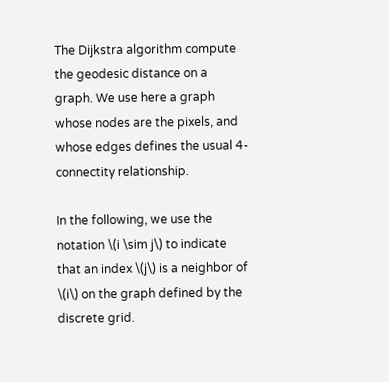The Dijkstra algorithm compute the geodesic distance on a graph. We use here a graph whose nodes are the pixels, and whose edges defines the usual 4-connectity relationship.

In the following, we use the notation \(i \sim j\) to indicate that an index \(j\) is a neighbor of \(i\) on the graph defined by the discrete grid.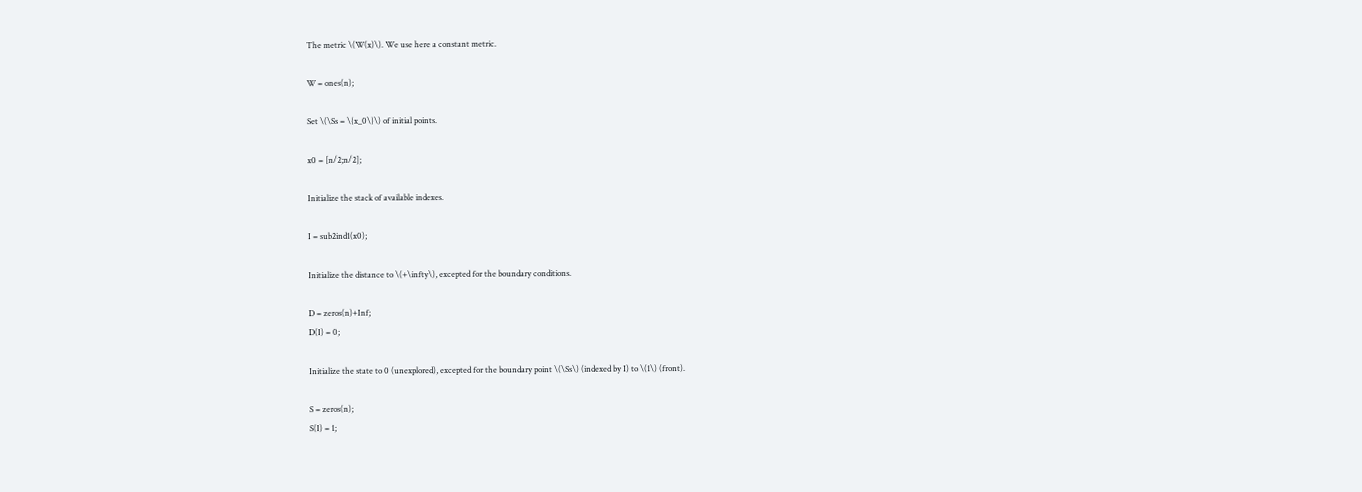The metric \(W(x)\). We use here a constant metric.

W = ones(n);

Set \(\Ss = \{x_0\}\) of initial points.

x0 = [n/2;n/2];

Initialize the stack of available indexes.

I = sub2ind1(x0);

Initialize the distance to \(+\infty\), excepted for the boundary conditions.

D = zeros(n)+Inf;
D(I) = 0;

Initialize the state to 0 (unexplored), excepted for the boundary point \(\Ss\) (indexed by I) to \(1\) (front).

S = zeros(n);
S(I) = 1;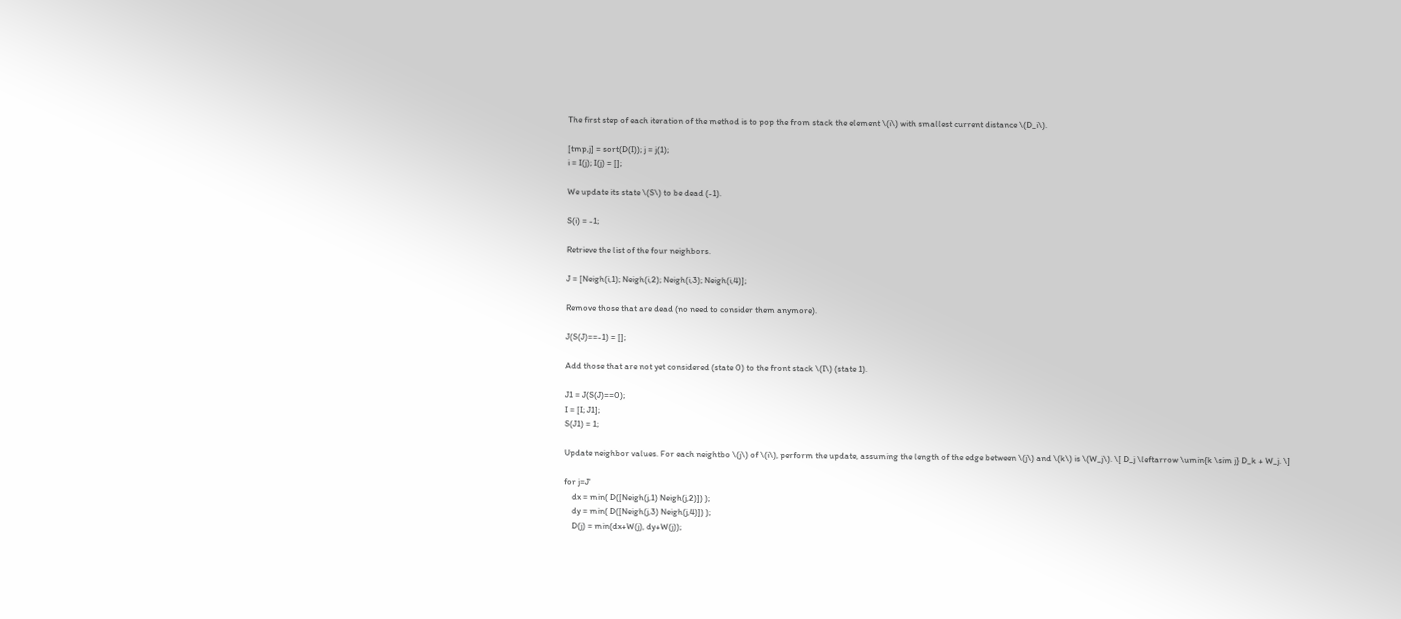The first step of each iteration of the method is to pop the from stack the element \(i\) with smallest current distance \(D_i\).

[tmp,j] = sort(D(I)); j = j(1);
i = I(j); I(j) = [];

We update its state \(S\) to be dead (-1).

S(i) = -1;

Retrieve the list of the four neighbors.

J = [Neigh(i,1); Neigh(i,2); Neigh(i,3); Neigh(i,4)];

Remove those that are dead (no need to consider them anymore).

J(S(J)==-1) = [];

Add those that are not yet considered (state 0) to the front stack \(I\) (state 1).

J1 = J(S(J)==0);
I = [I; J1];
S(J1) = 1;

Update neighbor values. For each neightbo \(j\) of \(i\), perform the update, assuming the length of the edge between \(j\) and \(k\) is \(W_j\). \[ D_j \leftarrow \umin{k \sim j} D_k + W_j. \]

for j=J'
    dx = min( D([Neigh(j,1) Neigh(j,2)]) );
    dy = min( D([Neigh(j,3) Neigh(j,4)]) );
    D(j) = min(dx+W(j), dy+W(j));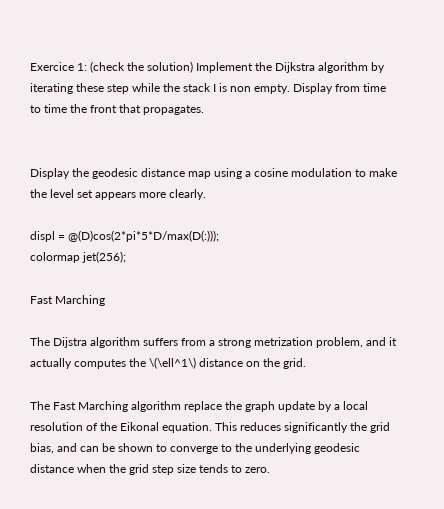Exercice 1: (check the solution) Implement the Dijkstra algorithm by iterating these step while the stack I is non empty. Display from time to time the front that propagates.


Display the geodesic distance map using a cosine modulation to make the level set appears more clearly.

displ = @(D)cos(2*pi*5*D/max(D(:)));
colormap jet(256);

Fast Marching

The Dijstra algorithm suffers from a strong metrization problem, and it actually computes the \(\ell^1\) distance on the grid.

The Fast Marching algorithm replace the graph update by a local resolution of the Eikonal equation. This reduces significantly the grid bias, and can be shown to converge to the underlying geodesic distance when the grid step size tends to zero.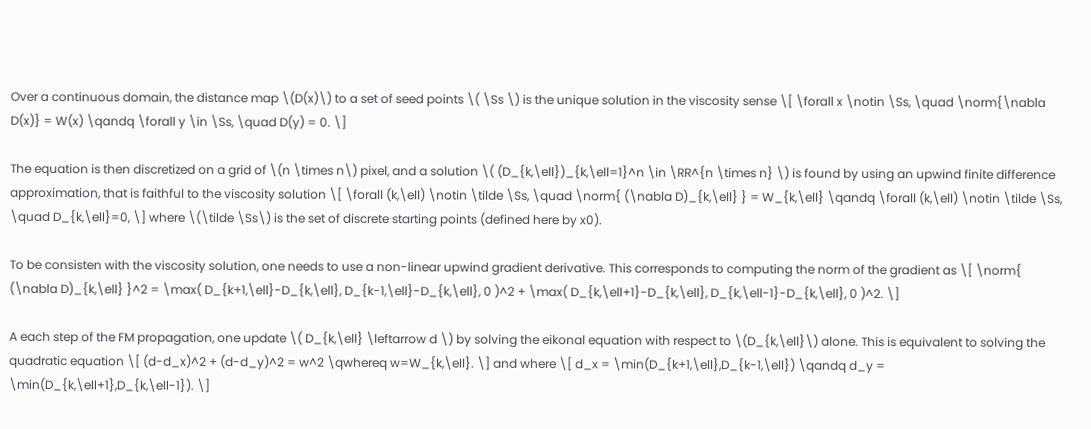Over a continuous domain, the distance map \(D(x)\) to a set of seed points \( \Ss \) is the unique solution in the viscosity sense \[ \forall x \notin \Ss, \quad \norm{\nabla D(x)} = W(x) \qandq \forall y \in \Ss, \quad D(y) = 0. \]

The equation is then discretized on a grid of \(n \times n\) pixel, and a solution \( (D_{k,\ell})_{k,\ell=1}^n \in \RR^{n \times n} \) is found by using an upwind finite difference approximation, that is faithful to the viscosity solution \[ \forall (k,\ell) \notin \tilde \Ss, \quad \norm{ (\nabla D)_{k,\ell} } = W_{k,\ell} \qandq \forall (k,\ell) \notin \tilde \Ss, \quad D_{k,\ell}=0, \] where \(\tilde \Ss\) is the set of discrete starting points (defined here by x0).

To be consisten with the viscosity solution, one needs to use a non-linear upwind gradient derivative. This corresponds to computing the norm of the gradient as \[ \norm{ (\nabla D)_{k,\ell} }^2 = \max( D_{k+1,\ell}-D_{k,\ell}, D_{k-1,\ell}-D_{k,\ell}, 0 )^2 + \max( D_{k,\ell+1}-D_{k,\ell}, D_{k,\ell-1}-D_{k,\ell}, 0 )^2. \]

A each step of the FM propagation, one update \( D_{k,\ell} \leftarrow d \) by solving the eikonal equation with respect to \(D_{k,\ell}\) alone. This is equivalent to solving the quadratic equation \[ (d-d_x)^2 + (d-d_y)^2 = w^2 \qwhereq w=W_{k,\ell}. \] and where \[ d_x = \min(D_{k+1,\ell},D_{k-1,\ell}) \qandq d_y = \min(D_{k,\ell+1},D_{k,\ell-1}). \]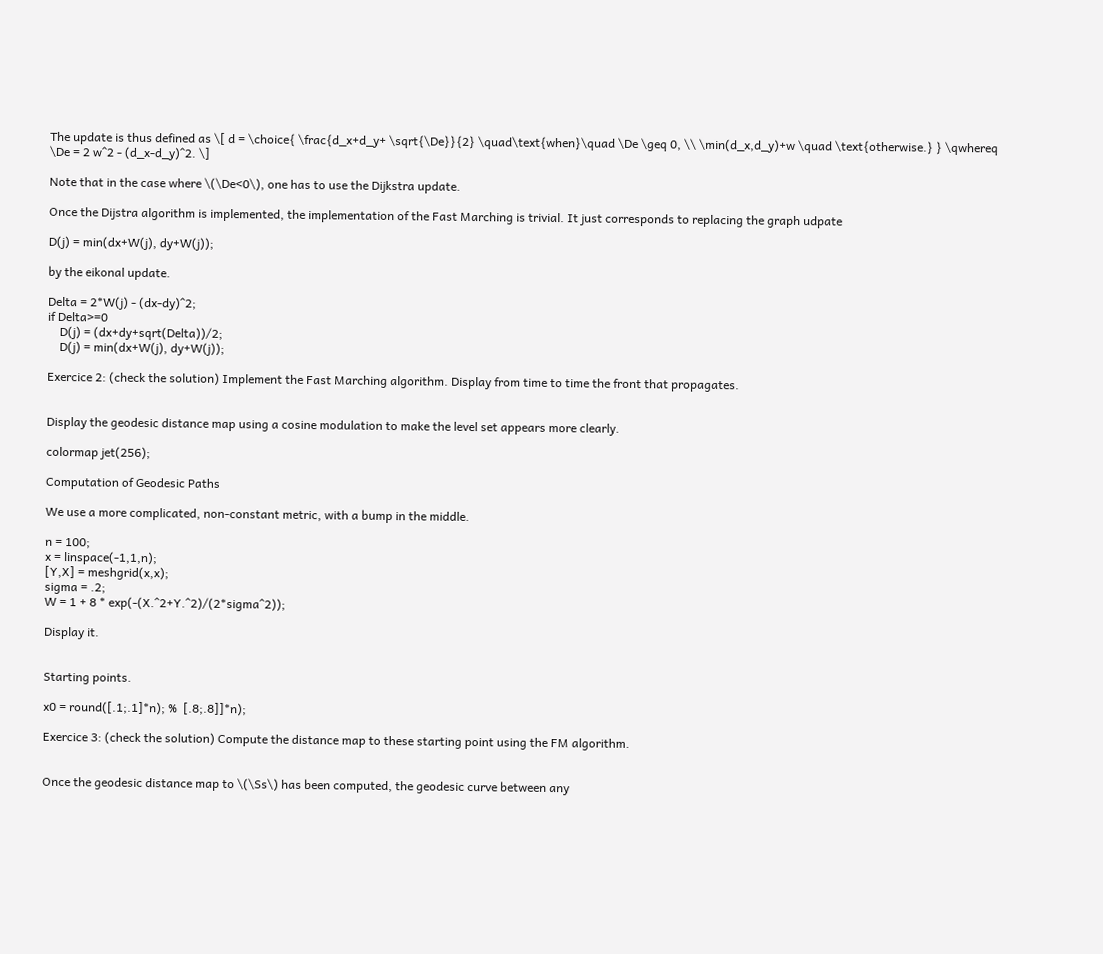The update is thus defined as \[ d = \choice{ \frac{d_x+d_y+ \sqrt{\De}}{2} \quad\text{when}\quad \De \geq 0, \\ \min(d_x,d_y)+w \quad \text{otherwise.} } \qwhereq \De = 2 w^2 - (d_x-d_y)^2. \]

Note that in the case where \(\De<0\), one has to use the Dijkstra update.

Once the Dijstra algorithm is implemented, the implementation of the Fast Marching is trivial. It just corresponds to replacing the graph udpate

D(j) = min(dx+W(j), dy+W(j));

by the eikonal update.

Delta = 2*W(j) - (dx-dy)^2;
if Delta>=0
    D(j) = (dx+dy+sqrt(Delta))/2;
    D(j) = min(dx+W(j), dy+W(j));

Exercice 2: (check the solution) Implement the Fast Marching algorithm. Display from time to time the front that propagates.


Display the geodesic distance map using a cosine modulation to make the level set appears more clearly.

colormap jet(256);

Computation of Geodesic Paths

We use a more complicated, non-constant metric, with a bump in the middle.

n = 100;
x = linspace(-1,1,n);
[Y,X] = meshgrid(x,x);
sigma = .2;
W = 1 + 8 * exp(-(X.^2+Y.^2)/(2*sigma^2));

Display it.


Starting points.

x0 = round([.1;.1]*n); %  [.8;.8]]*n);

Exercice 3: (check the solution) Compute the distance map to these starting point using the FM algorithm.


Once the geodesic distance map to \(\Ss\) has been computed, the geodesic curve between any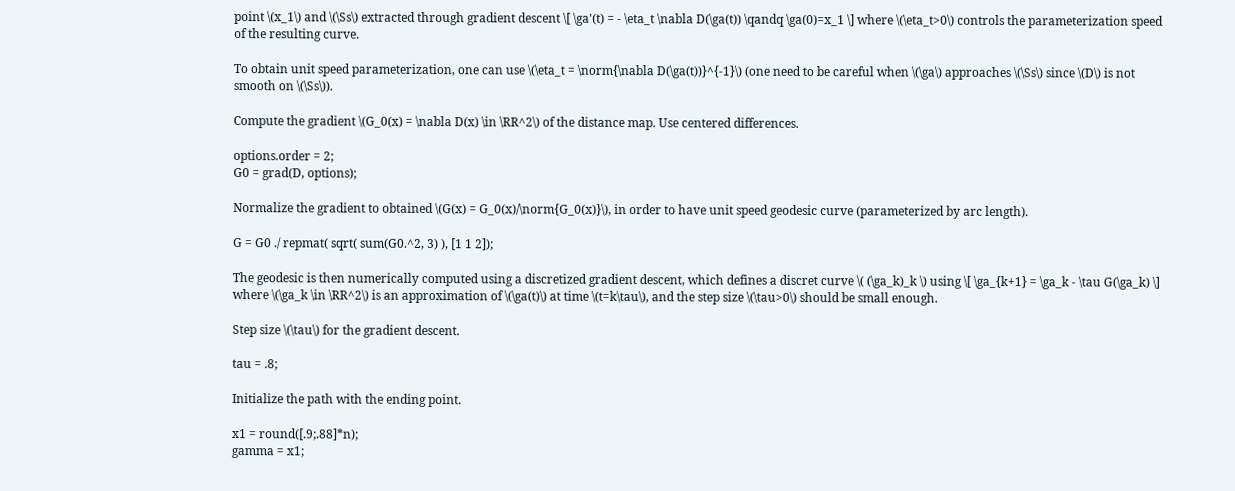point \(x_1\) and \(\Ss\) extracted through gradient descent \[ \ga'(t) = - \eta_t \nabla D(\ga(t)) \qandq \ga(0)=x_1 \] where \(\eta_t>0\) controls the parameterization speed of the resulting curve.

To obtain unit speed parameterization, one can use \(\eta_t = \norm{\nabla D(\ga(t))}^{-1}\) (one need to be careful when \(\ga\) approaches \(\Ss\) since \(D\) is not smooth on \(\Ss\)).

Compute the gradient \(G_0(x) = \nabla D(x) \in \RR^2\) of the distance map. Use centered differences.

options.order = 2;
G0 = grad(D, options);

Normalize the gradient to obtained \(G(x) = G_0(x)/\norm{G_0(x)}\), in order to have unit speed geodesic curve (parameterized by arc length).

G = G0 ./ repmat( sqrt( sum(G0.^2, 3) ), [1 1 2]);

The geodesic is then numerically computed using a discretized gradient descent, which defines a discret curve \( (\ga_k)_k \) using \[ \ga_{k+1} = \ga_k - \tau G(\ga_k) \] where \(\ga_k \in \RR^2\) is an approximation of \(\ga(t)\) at time \(t=k\tau\), and the step size \(\tau>0\) should be small enough.

Step size \(\tau\) for the gradient descent.

tau = .8;

Initialize the path with the ending point.

x1 = round([.9;.88]*n);
gamma = x1;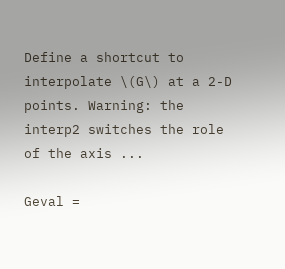Define a shortcut to interpolate \(G\) at a 2-D points. Warning: the interp2 switches the role of the axis ...

Geval =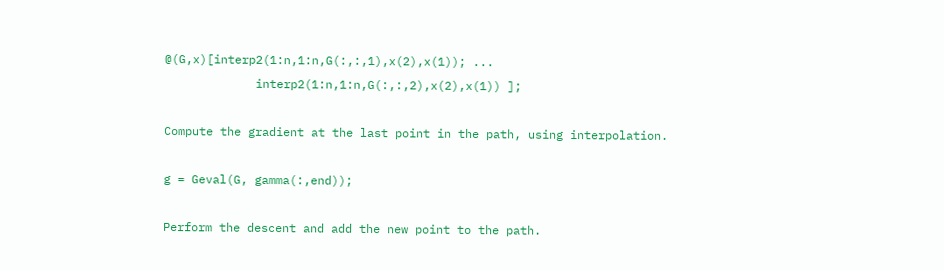@(G,x)[interp2(1:n,1:n,G(:,:,1),x(2),x(1)); ...
             interp2(1:n,1:n,G(:,:,2),x(2),x(1)) ];

Compute the gradient at the last point in the path, using interpolation.

g = Geval(G, gamma(:,end));

Perform the descent and add the new point to the path.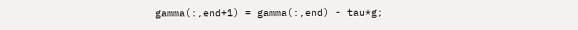gamma(:,end+1) = gamma(:,end) - tau*g;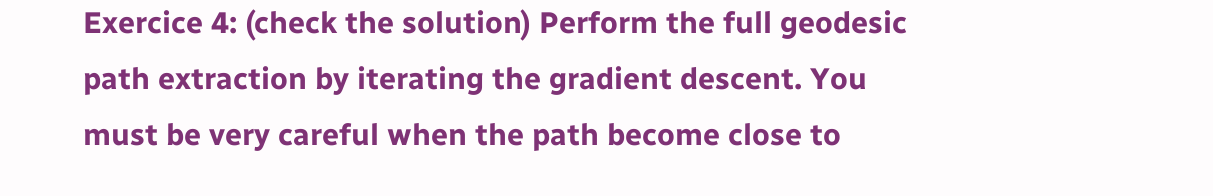Exercice 4: (check the solution) Perform the full geodesic path extraction by iterating the gradient descent. You must be very careful when the path become close to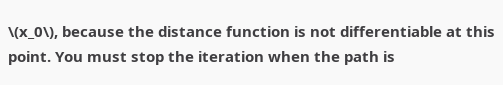\(x_0\), because the distance function is not differentiable at this point. You must stop the iteration when the path is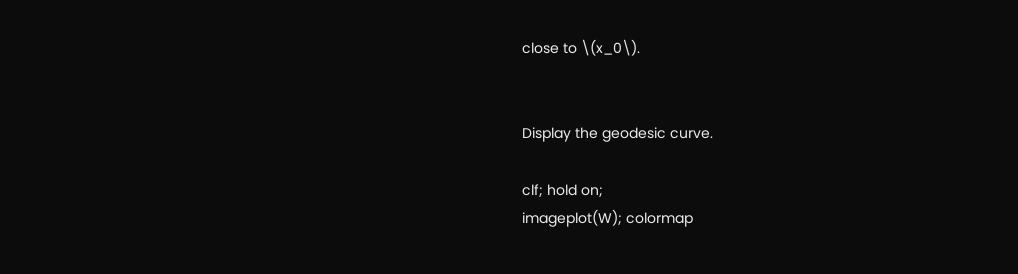close to \(x_0\).


Display the geodesic curve.

clf; hold on;
imageplot(W); colormap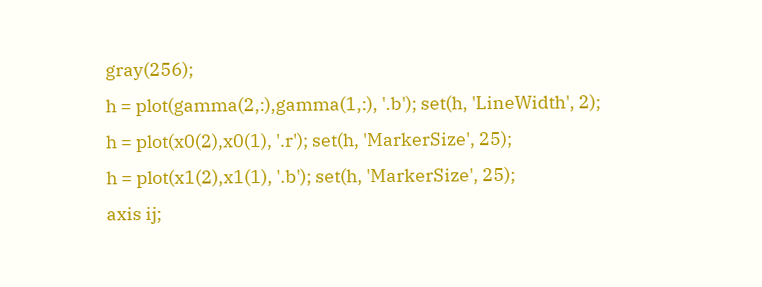gray(256);
h = plot(gamma(2,:),gamma(1,:), '.b'); set(h, 'LineWidth', 2);
h = plot(x0(2),x0(1), '.r'); set(h, 'MarkerSize', 25);
h = plot(x1(2),x1(1), '.b'); set(h, 'MarkerSize', 25);
axis ij;